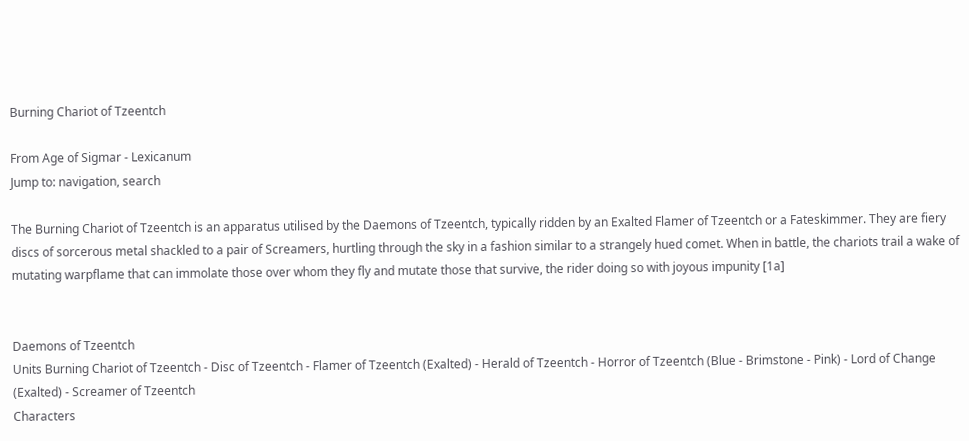Burning Chariot of Tzeentch

From Age of Sigmar - Lexicanum
Jump to: navigation, search

The Burning Chariot of Tzeentch is an apparatus utilised by the Daemons of Tzeentch, typically ridden by an Exalted Flamer of Tzeentch or a Fateskimmer. They are fiery discs of sorcerous metal shackled to a pair of Screamers, hurtling through the sky in a fashion similar to a strangely hued comet. When in battle, the chariots trail a wake of mutating warpflame that can immolate those over whom they fly and mutate those that survive, the rider doing so with joyous impunity [1a]


Daemons of Tzeentch
Units Burning Chariot of Tzeentch - Disc of Tzeentch - Flamer of Tzeentch (Exalted) - Herald of Tzeentch - Horror of Tzeentch (Blue - Brimstone - Pink) - Lord of Change (Exalted) - Screamer of Tzeentch
Characters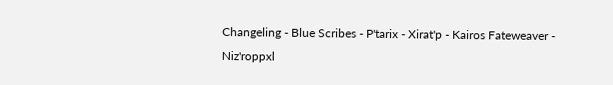Changeling - Blue Scribes - P'tarix - Xirat'p - Kairos Fateweaver - Niz'roppxl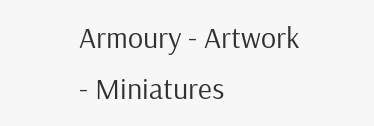Armoury - Artwork - Miniatures